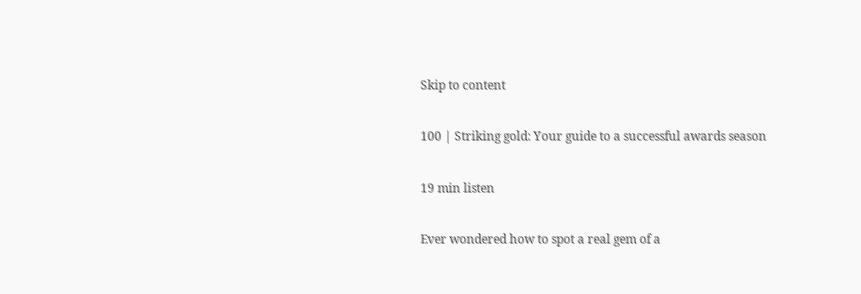Skip to content

100 | Striking gold: Your guide to a successful awards season

19 min listen

Ever wondered how to spot a real gem of a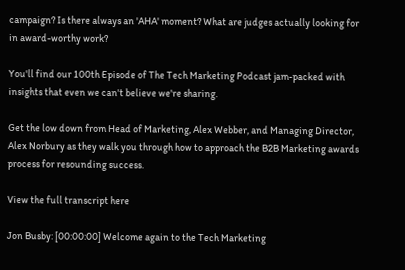campaign? Is there always an 'AHA' moment? What are judges actually looking for in award-worthy work?

You'll find our 100th Episode of The Tech Marketing Podcast jam-packed with insights that even we can't believe we're sharing.

Get the low down from Head of Marketing, Alex Webber, and Managing Director, Alex Norbury as they walk you through how to approach the B2B Marketing awards process for resounding success.

View the full transcript here

Jon Busby: [00:00:00] Welcome again to the Tech Marketing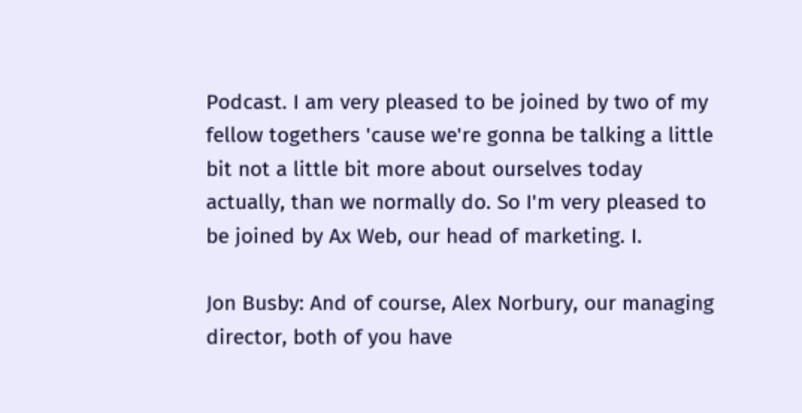Podcast. I am very pleased to be joined by two of my fellow togethers 'cause we're gonna be talking a little bit not a little bit more about ourselves today actually, than we normally do. So I'm very pleased to be joined by Ax Web, our head of marketing. I.

Jon Busby: And of course, Alex Norbury, our managing director, both of you have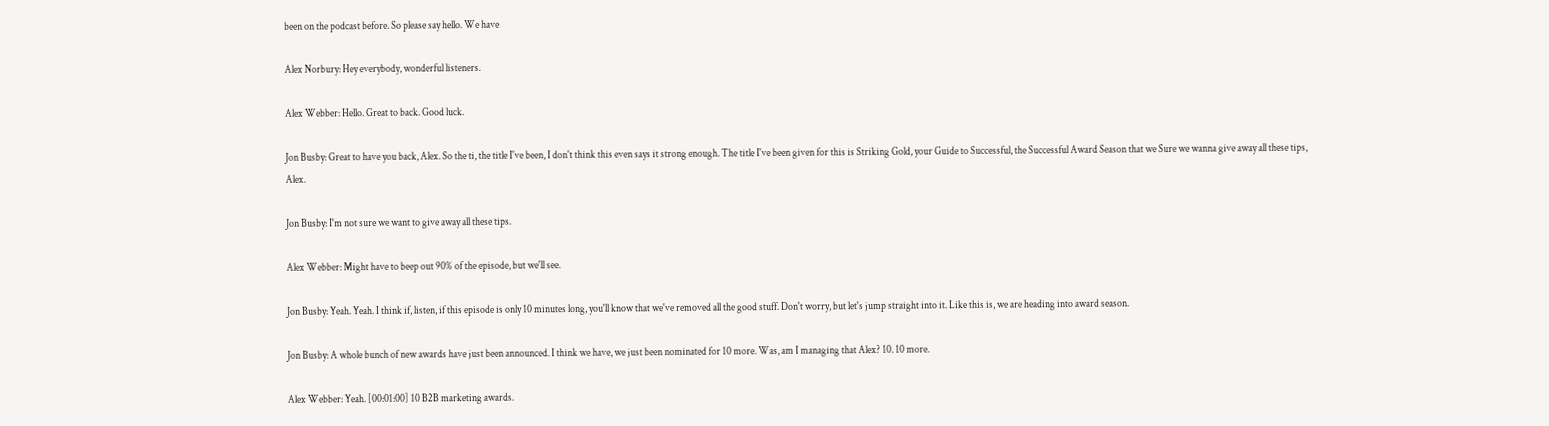been on the podcast before. So please say hello. We have

Alex Norbury: Hey everybody, wonderful listeners.

Alex Webber: Hello. Great to back. Good luck.

Jon Busby: Great to have you back, Alex. So the ti, the title I've been, I don't think this even says it strong enough. The title I've been given for this is Striking Gold, your Guide to Successful, the Successful Award Season that we Sure we wanna give away all these tips, Alex.

Jon Busby: I'm not sure we want to give away all these tips.

Alex Webber: Might have to beep out 90% of the episode, but we'll see.

Jon Busby: Yeah. Yeah. I think if, listen, if this episode is only 10 minutes long, you'll know that we've removed all the good stuff. Don't worry, but let's jump straight into it. Like this is, we are heading into award season.

Jon Busby: A whole bunch of new awards have just been announced. I think we have, we just been nominated for 10 more. Was, am I managing that Alex? 10. 10 more.

Alex Webber: Yeah. [00:01:00] 10 B2B marketing awards.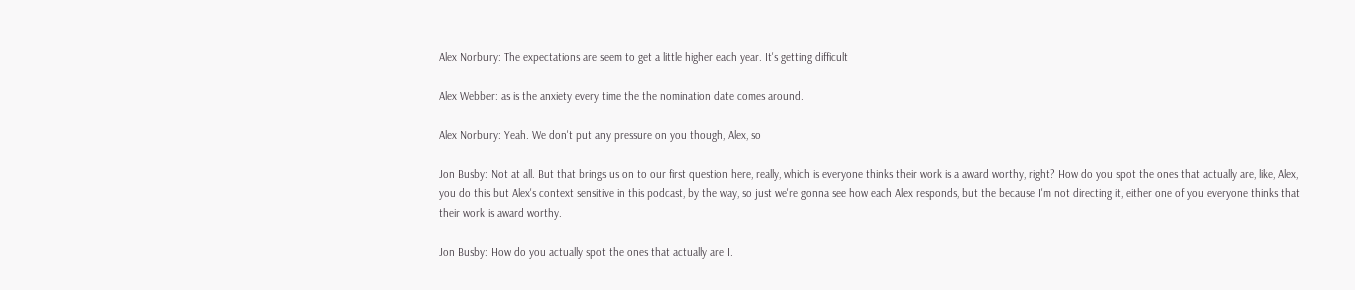Alex Norbury: The expectations are seem to get a little higher each year. It's getting difficult

Alex Webber: as is the anxiety every time the the nomination date comes around.

Alex Norbury: Yeah. We don't put any pressure on you though, Alex, so

Jon Busby: Not at all. But that brings us on to our first question here, really, which is everyone thinks their work is a award worthy, right? How do you spot the ones that actually are, like, Alex, you do this but Alex's context sensitive in this podcast, by the way, so just we're gonna see how each Alex responds, but the because I'm not directing it, either one of you everyone thinks that their work is award worthy.

Jon Busby: How do you actually spot the ones that actually are I.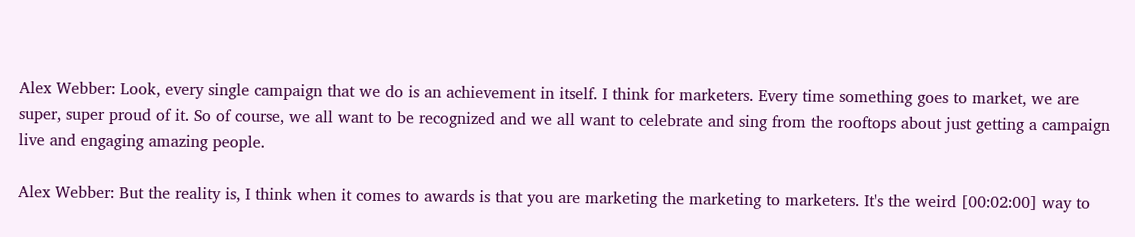Alex Webber: Look, every single campaign that we do is an achievement in itself. I think for marketers. Every time something goes to market, we are super, super proud of it. So of course, we all want to be recognized and we all want to celebrate and sing from the rooftops about just getting a campaign live and engaging amazing people.

Alex Webber: But the reality is, I think when it comes to awards is that you are marketing the marketing to marketers. It's the weird [00:02:00] way to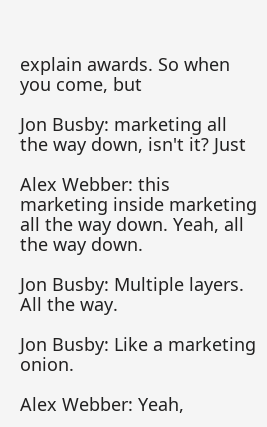explain awards. So when you come, but

Jon Busby: marketing all the way down, isn't it? Just

Alex Webber: this marketing inside marketing all the way down. Yeah, all the way down.

Jon Busby: Multiple layers. All the way.

Jon Busby: Like a marketing onion.

Alex Webber: Yeah,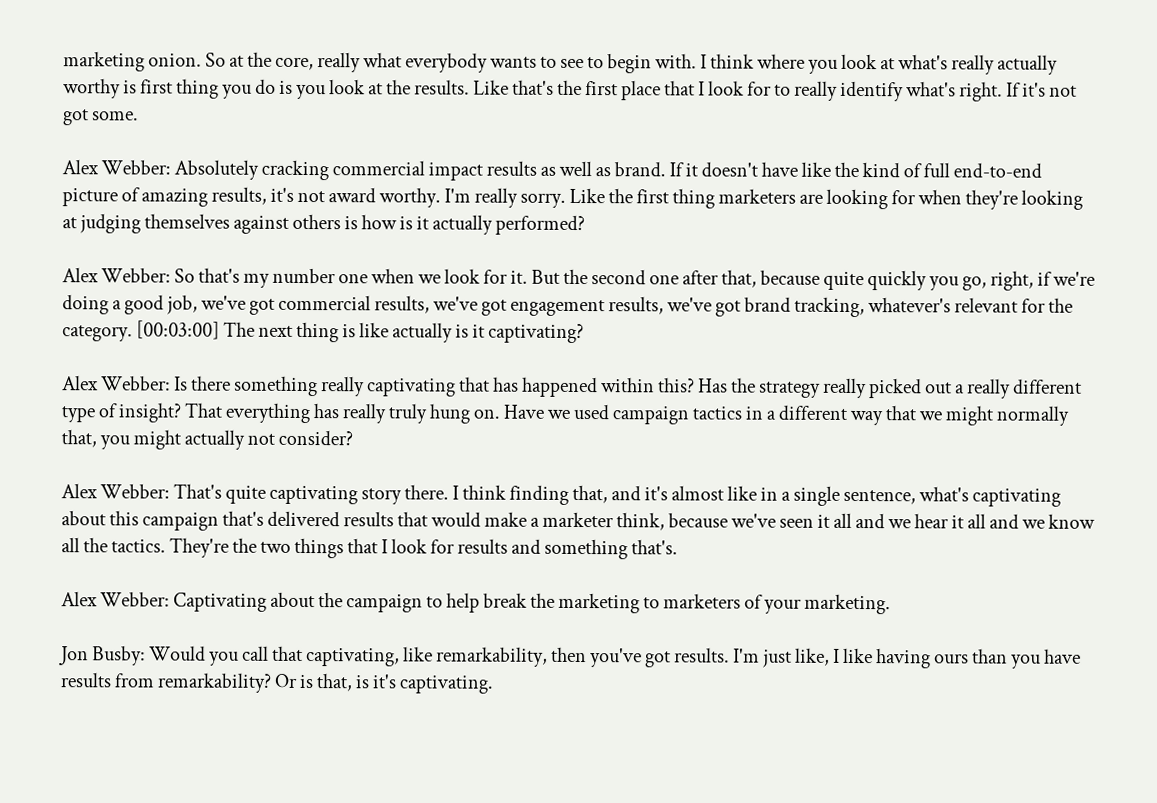marketing onion. So at the core, really what everybody wants to see to begin with. I think where you look at what's really actually worthy is first thing you do is you look at the results. Like that's the first place that I look for to really identify what's right. If it's not got some.

Alex Webber: Absolutely cracking commercial impact results as well as brand. If it doesn't have like the kind of full end-to-end picture of amazing results, it's not award worthy. I'm really sorry. Like the first thing marketers are looking for when they're looking at judging themselves against others is how is it actually performed?

Alex Webber: So that's my number one when we look for it. But the second one after that, because quite quickly you go, right, if we're doing a good job, we've got commercial results, we've got engagement results, we've got brand tracking, whatever's relevant for the category. [00:03:00] The next thing is like actually is it captivating?

Alex Webber: Is there something really captivating that has happened within this? Has the strategy really picked out a really different type of insight? That everything has really truly hung on. Have we used campaign tactics in a different way that we might normally that, you might actually not consider?

Alex Webber: That's quite captivating story there. I think finding that, and it's almost like in a single sentence, what's captivating about this campaign that's delivered results that would make a marketer think, because we've seen it all and we hear it all and we know all the tactics. They're the two things that I look for results and something that's.

Alex Webber: Captivating about the campaign to help break the marketing to marketers of your marketing.

Jon Busby: Would you call that captivating, like remarkability, then you've got results. I'm just like, I like having ours than you have results from remarkability? Or is that, is it's captivating.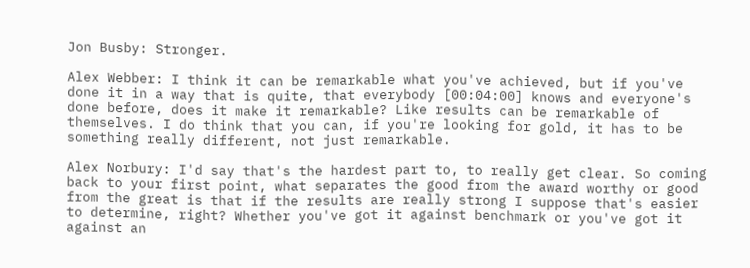Jon Busby: Stronger.

Alex Webber: I think it can be remarkable what you've achieved, but if you've done it in a way that is quite, that everybody [00:04:00] knows and everyone's done before, does it make it remarkable? Like results can be remarkable of themselves. I do think that you can, if you're looking for gold, it has to be something really different, not just remarkable.

Alex Norbury: I'd say that's the hardest part to, to really get clear. So coming back to your first point, what separates the good from the award worthy or good from the great is that if the results are really strong I suppose that's easier to determine, right? Whether you've got it against benchmark or you've got it against an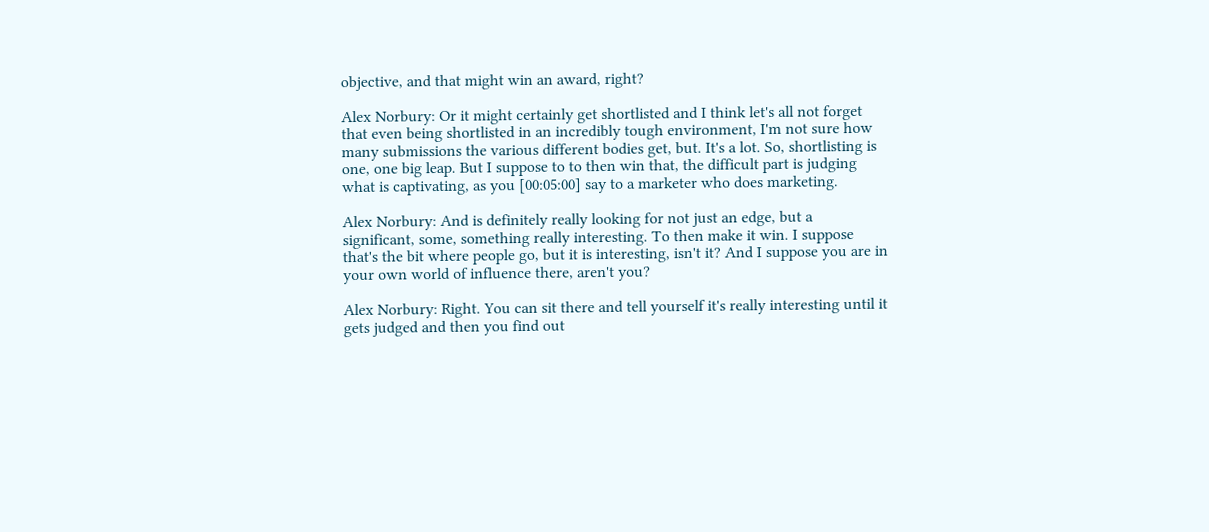objective, and that might win an award, right?

Alex Norbury: Or it might certainly get shortlisted and I think let's all not forget that even being shortlisted in an incredibly tough environment, I'm not sure how many submissions the various different bodies get, but. It's a lot. So, shortlisting is one, one big leap. But I suppose to to then win that, the difficult part is judging what is captivating, as you [00:05:00] say to a marketer who does marketing.

Alex Norbury: And is definitely really looking for not just an edge, but a significant, some, something really interesting. To then make it win. I suppose that's the bit where people go, but it is interesting, isn't it? And I suppose you are in your own world of influence there, aren't you?

Alex Norbury: Right. You can sit there and tell yourself it's really interesting until it gets judged and then you find out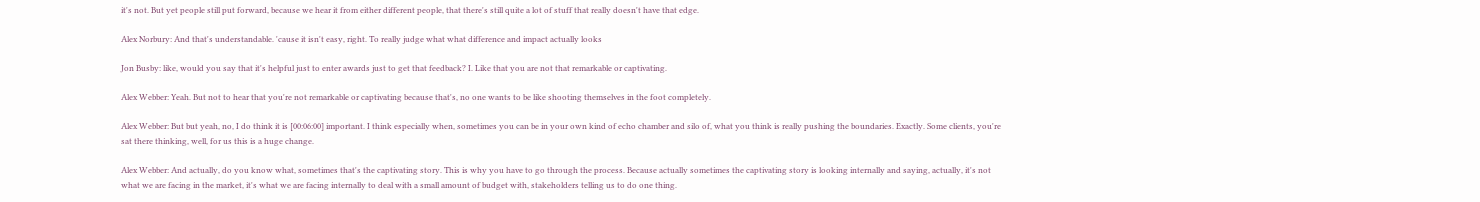it's not. But yet people still put forward, because we hear it from either different people, that there's still quite a lot of stuff that really doesn't have that edge.

Alex Norbury: And that's understandable. 'cause it isn't easy, right. To really judge what what difference and impact actually looks

Jon Busby: like, would you say that it's helpful just to enter awards just to get that feedback? I. Like that you are not that remarkable or captivating.

Alex Webber: Yeah. But not to hear that you're not remarkable or captivating because that's, no one wants to be like shooting themselves in the foot completely.

Alex Webber: But but yeah, no, I do think it is [00:06:00] important. I think especially when, sometimes you can be in your own kind of echo chamber and silo of, what you think is really pushing the boundaries. Exactly. Some clients, you're sat there thinking, well, for us this is a huge change.

Alex Webber: And actually, do you know what, sometimes that's the captivating story. This is why you have to go through the process. Because actually sometimes the captivating story is looking internally and saying, actually, it's not what we are facing in the market, it's what we are facing internally to deal with a small amount of budget with, stakeholders telling us to do one thing.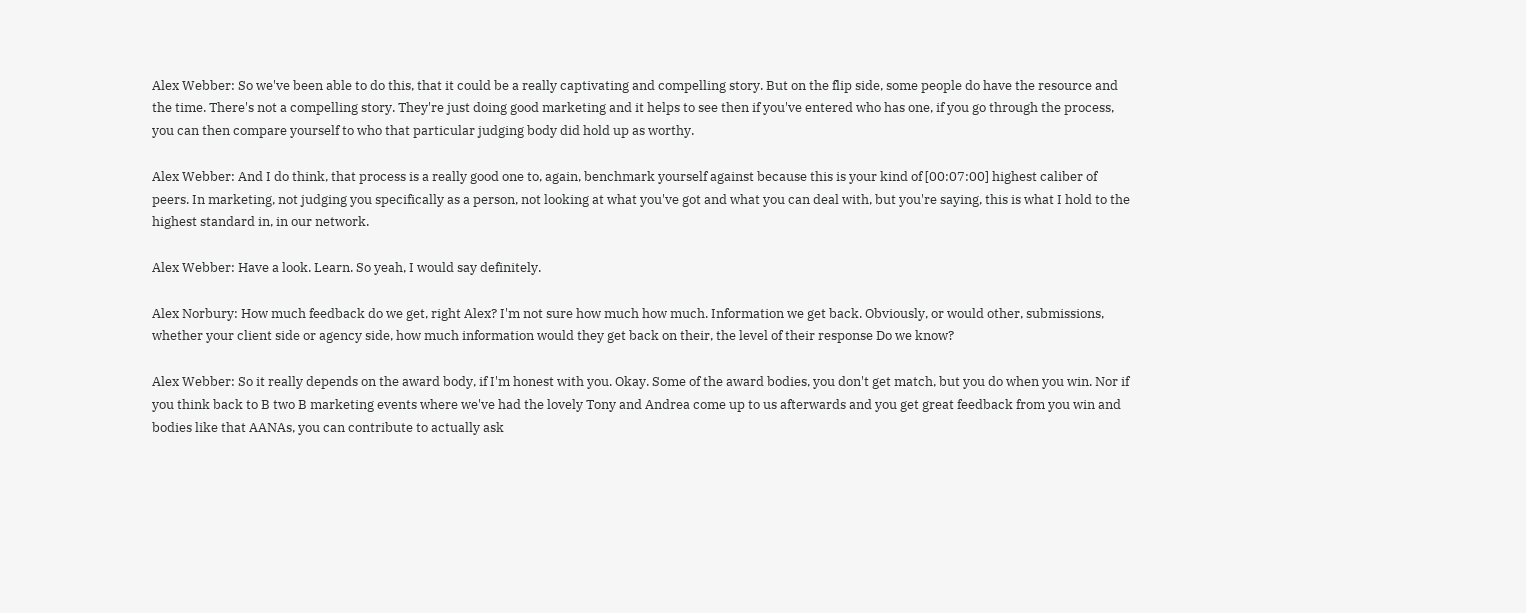Alex Webber: So we've been able to do this, that it could be a really captivating and compelling story. But on the flip side, some people do have the resource and the time. There's not a compelling story. They're just doing good marketing and it helps to see then if you've entered who has one, if you go through the process, you can then compare yourself to who that particular judging body did hold up as worthy.

Alex Webber: And I do think, that process is a really good one to, again, benchmark yourself against because this is your kind of [00:07:00] highest caliber of peers. In marketing, not judging you specifically as a person, not looking at what you've got and what you can deal with, but you're saying, this is what I hold to the highest standard in, in our network.

Alex Webber: Have a look. Learn. So yeah, I would say definitely.

Alex Norbury: How much feedback do we get, right Alex? I'm not sure how much how much. Information we get back. Obviously, or would other, submissions, whether your client side or agency side, how much information would they get back on their, the level of their response Do we know?

Alex Webber: So it really depends on the award body, if I'm honest with you. Okay. Some of the award bodies, you don't get match, but you do when you win. Nor if you think back to B two B marketing events where we've had the lovely Tony and Andrea come up to us afterwards and you get great feedback from you win and bodies like that AANAs, you can contribute to actually ask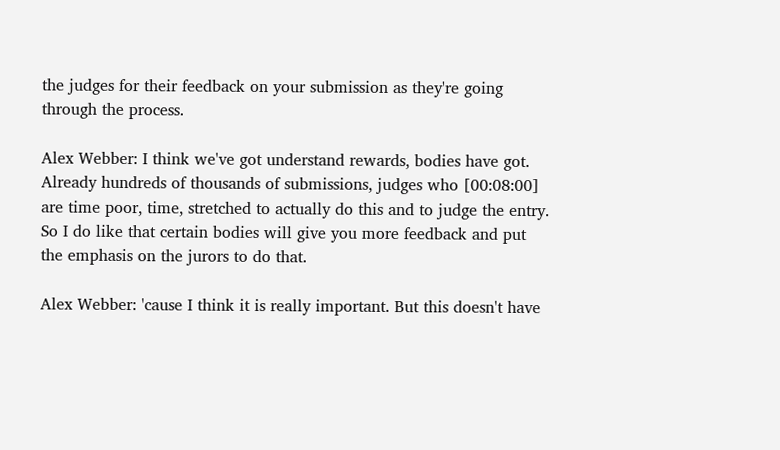the judges for their feedback on your submission as they're going through the process.

Alex Webber: I think we've got understand rewards, bodies have got. Already hundreds of thousands of submissions, judges who [00:08:00] are time poor, time, stretched to actually do this and to judge the entry. So I do like that certain bodies will give you more feedback and put the emphasis on the jurors to do that.

Alex Webber: 'cause I think it is really important. But this doesn't have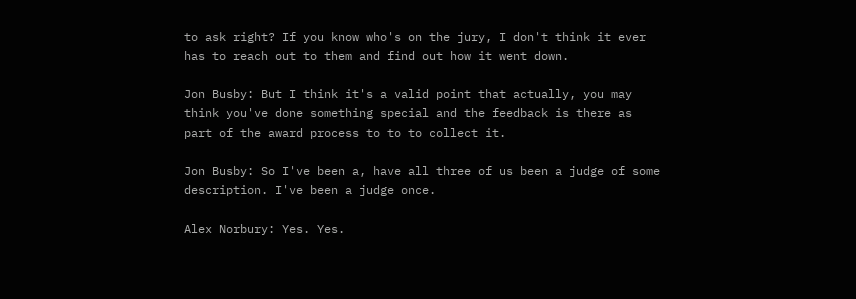to ask right? If you know who's on the jury, I don't think it ever has to reach out to them and find out how it went down.

Jon Busby: But I think it's a valid point that actually, you may think you've done something special and the feedback is there as part of the award process to to to collect it.

Jon Busby: So I've been a, have all three of us been a judge of some description. I've been a judge once.

Alex Norbury: Yes. Yes.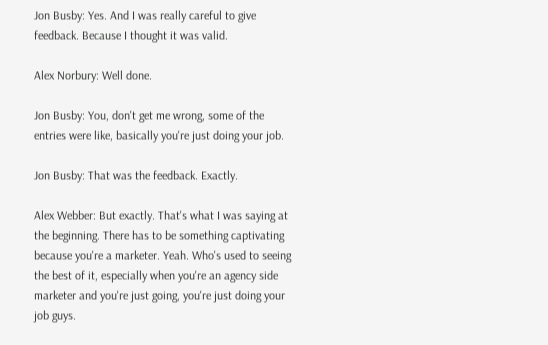Jon Busby: Yes. And I was really careful to give feedback. Because I thought it was valid.

Alex Norbury: Well done.

Jon Busby: You, don't get me wrong, some of the entries were like, basically you're just doing your job.

Jon Busby: That was the feedback. Exactly.

Alex Webber: But exactly. That's what I was saying at the beginning. There has to be something captivating because you're a marketer. Yeah. Who's used to seeing the best of it, especially when you're an agency side marketer and you're just going, you're just doing your job guys.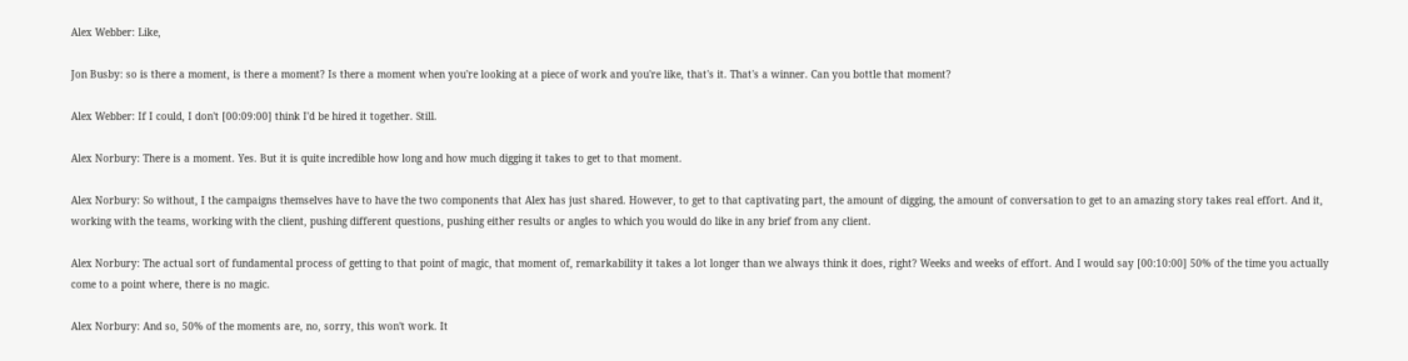Alex Webber: Like,

Jon Busby: so is there a moment, is there a moment? Is there a moment when you're looking at a piece of work and you're like, that's it. That's a winner. Can you bottle that moment?

Alex Webber: If I could, I don't [00:09:00] think I'd be hired it together. Still.

Alex Norbury: There is a moment. Yes. But it is quite incredible how long and how much digging it takes to get to that moment.

Alex Norbury: So without, I the campaigns themselves have to have the two components that Alex has just shared. However, to get to that captivating part, the amount of digging, the amount of conversation to get to an amazing story takes real effort. And it, working with the teams, working with the client, pushing different questions, pushing either results or angles to which you would do like in any brief from any client.

Alex Norbury: The actual sort of fundamental process of getting to that point of magic, that moment of, remarkability it takes a lot longer than we always think it does, right? Weeks and weeks of effort. And I would say [00:10:00] 50% of the time you actually come to a point where, there is no magic.

Alex Norbury: And so, 50% of the moments are, no, sorry, this won't work. It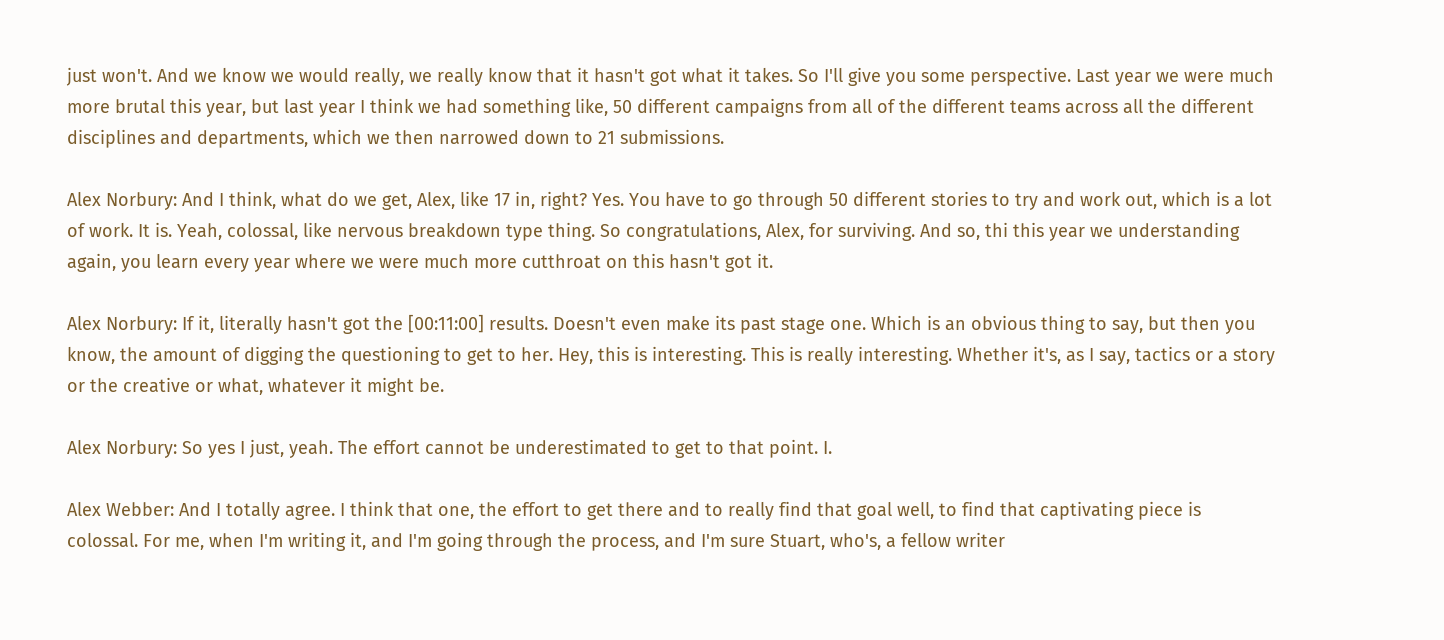just won't. And we know we would really, we really know that it hasn't got what it takes. So I'll give you some perspective. Last year we were much more brutal this year, but last year I think we had something like, 50 different campaigns from all of the different teams across all the different disciplines and departments, which we then narrowed down to 21 submissions.

Alex Norbury: And I think, what do we get, Alex, like 17 in, right? Yes. You have to go through 50 different stories to try and work out, which is a lot of work. It is. Yeah, colossal, like nervous breakdown type thing. So congratulations, Alex, for surviving. And so, thi this year we understanding again, you learn every year where we were much more cutthroat on this hasn't got it.

Alex Norbury: If it, literally hasn't got the [00:11:00] results. Doesn't even make its past stage one. Which is an obvious thing to say, but then you know, the amount of digging the questioning to get to her. Hey, this is interesting. This is really interesting. Whether it's, as I say, tactics or a story or the creative or what, whatever it might be.

Alex Norbury: So yes I just, yeah. The effort cannot be underestimated to get to that point. I.

Alex Webber: And I totally agree. I think that one, the effort to get there and to really find that goal well, to find that captivating piece is colossal. For me, when I'm writing it, and I'm going through the process, and I'm sure Stuart, who's, a fellow writer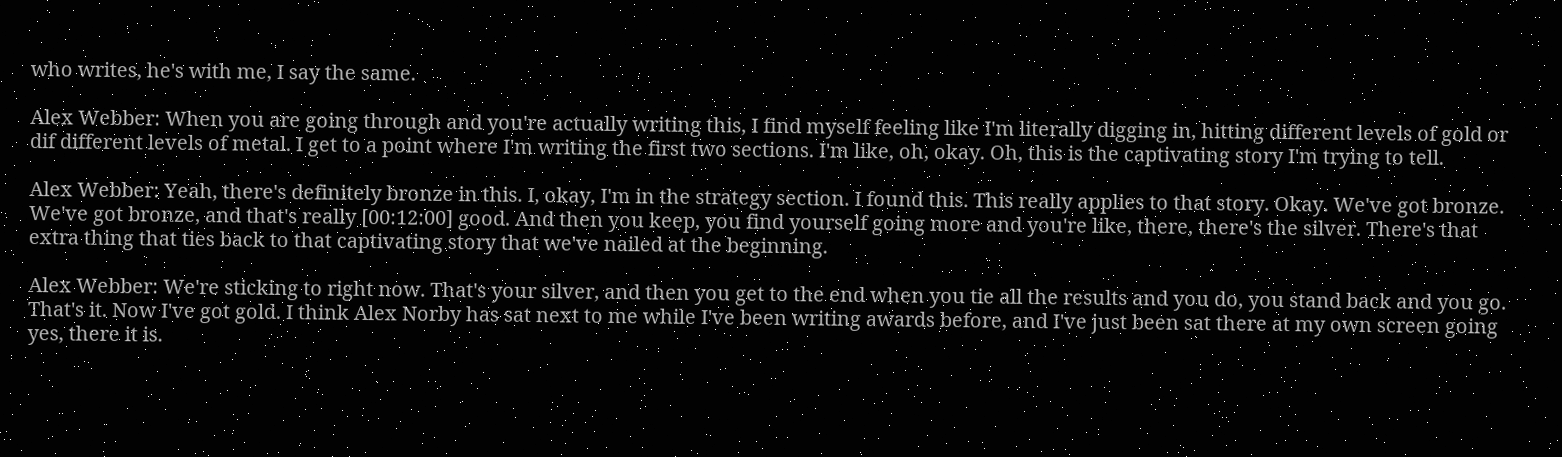who writes, he's with me, I say the same.

Alex Webber: When you are going through and you're actually writing this, I find myself feeling like I'm literally digging in, hitting different levels of gold or dif different levels of metal. I get to a point where I'm writing the first two sections. I'm like, oh, okay. Oh, this is the captivating story I'm trying to tell.

Alex Webber: Yeah, there's definitely bronze in this. I, okay, I'm in the strategy section. I found this. This really applies to that story. Okay. We've got bronze. We've got bronze, and that's really [00:12:00] good. And then you keep, you find yourself going more and you're like, there, there's the silver. There's that extra thing that ties back to that captivating story that we've nailed at the beginning.

Alex Webber: We're sticking to right now. That's your silver, and then you get to the end when you tie all the results and you do, you stand back and you go. That's it. Now I've got gold. I think Alex Norby has sat next to me while I've been writing awards before, and I've just been sat there at my own screen going yes, there it is.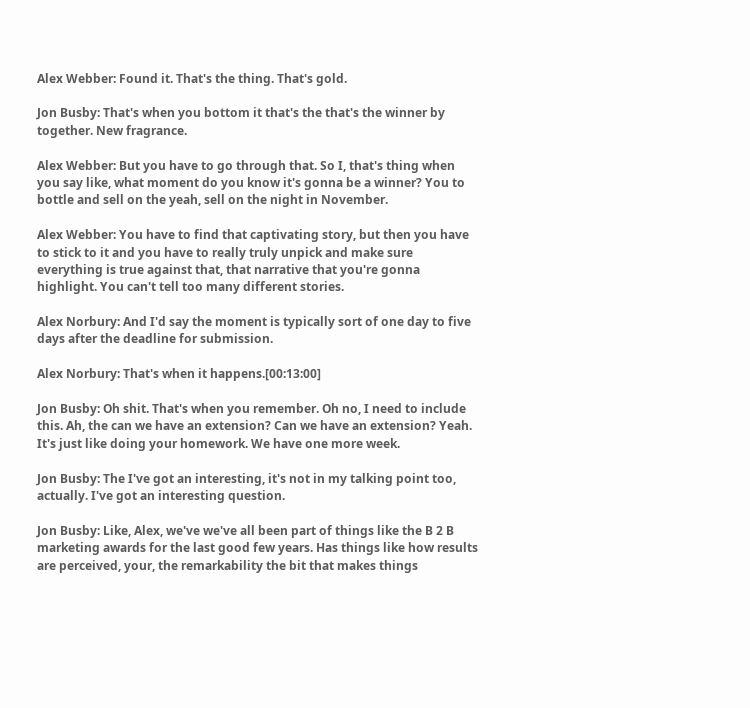Alex Webber: Found it. That's the thing. That's gold.

Jon Busby: That's when you bottom it that's the that's the winner by together. New fragrance.

Alex Webber: But you have to go through that. So I, that's thing when you say like, what moment do you know it's gonna be a winner? You to bottle and sell on the yeah, sell on the night in November.

Alex Webber: You have to find that captivating story, but then you have to stick to it and you have to really truly unpick and make sure everything is true against that, that narrative that you're gonna highlight. You can't tell too many different stories.

Alex Norbury: And I'd say the moment is typically sort of one day to five days after the deadline for submission.

Alex Norbury: That's when it happens.[00:13:00]

Jon Busby: Oh shit. That's when you remember. Oh no, I need to include this. Ah, the can we have an extension? Can we have an extension? Yeah. It's just like doing your homework. We have one more week.

Jon Busby: The I've got an interesting, it's not in my talking point too, actually. I've got an interesting question.

Jon Busby: Like, Alex, we've we've all been part of things like the B 2 B marketing awards for the last good few years. Has things like how results are perceived, your, the remarkability the bit that makes things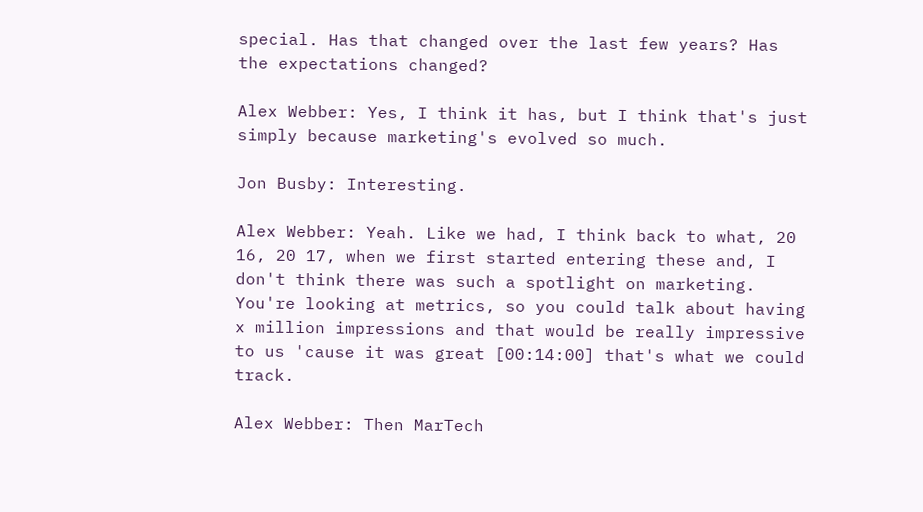special. Has that changed over the last few years? Has the expectations changed?

Alex Webber: Yes, I think it has, but I think that's just simply because marketing's evolved so much.

Jon Busby: Interesting.

Alex Webber: Yeah. Like we had, I think back to what, 20 16, 20 17, when we first started entering these and, I don't think there was such a spotlight on marketing. You're looking at metrics, so you could talk about having x million impressions and that would be really impressive to us 'cause it was great [00:14:00] that's what we could track.

Alex Webber: Then MarTech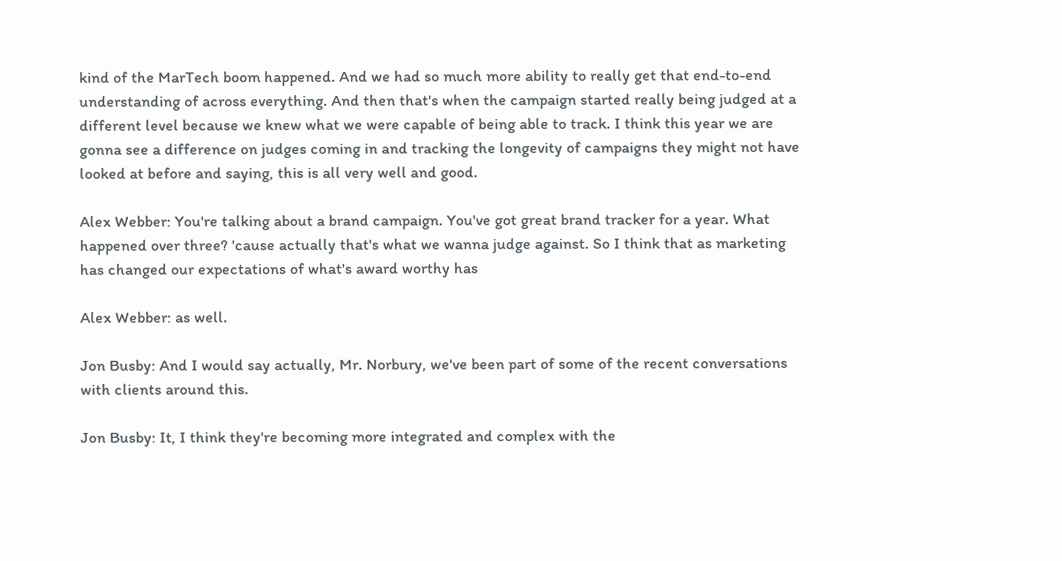kind of the MarTech boom happened. And we had so much more ability to really get that end-to-end understanding of across everything. And then that's when the campaign started really being judged at a different level because we knew what we were capable of being able to track. I think this year we are gonna see a difference on judges coming in and tracking the longevity of campaigns they might not have looked at before and saying, this is all very well and good.

Alex Webber: You're talking about a brand campaign. You've got great brand tracker for a year. What happened over three? 'cause actually that's what we wanna judge against. So I think that as marketing has changed our expectations of what's award worthy has

Alex Webber: as well.

Jon Busby: And I would say actually, Mr. Norbury, we've been part of some of the recent conversations with clients around this.

Jon Busby: It, I think they're becoming more integrated and complex with the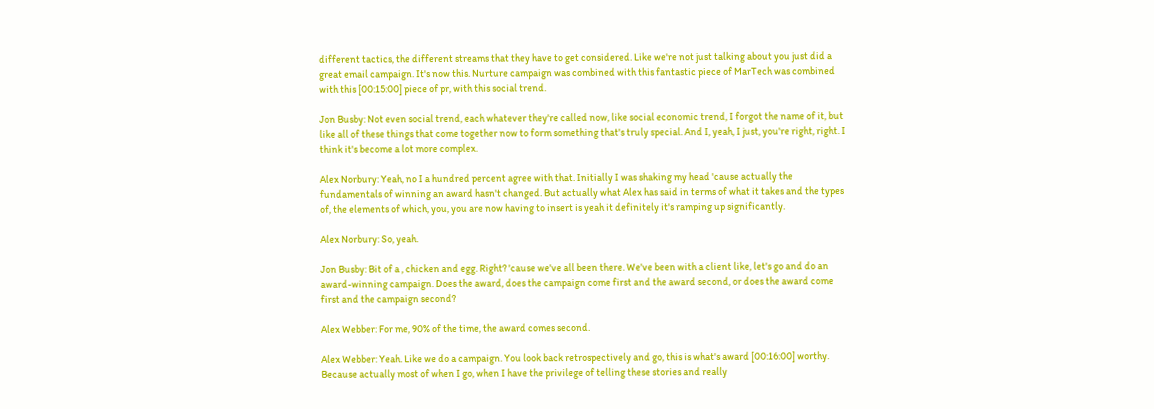different tactics, the different streams that they have to get considered. Like we're not just talking about you just did a great email campaign. It's now this. Nurture campaign was combined with this fantastic piece of MarTech was combined with this [00:15:00] piece of pr, with this social trend.

Jon Busby: Not even social trend, each whatever they're called now, like social economic trend, I forgot the name of it, but like all of these things that come together now to form something that's truly special. And I, yeah, I just, you're right, right. I think it's become a lot more complex.

Alex Norbury: Yeah, no I a hundred percent agree with that. Initially I was shaking my head 'cause actually the fundamentals of winning an award hasn't changed. But actually what Alex has said in terms of what it takes and the types of, the elements of which, you, you are now having to insert is yeah it definitely it's ramping up significantly.

Alex Norbury: So, yeah.

Jon Busby: Bit of a , chicken and egg. Right? 'cause we've all been there. We've been with a client like, let's go and do an award-winning campaign. Does the award, does the campaign come first and the award second, or does the award come first and the campaign second?

Alex Webber: For me, 90% of the time, the award comes second.

Alex Webber: Yeah. Like we do a campaign. You look back retrospectively and go, this is what's award [00:16:00] worthy. Because actually most of when I go, when I have the privilege of telling these stories and really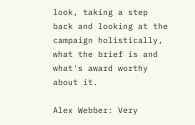look, taking a step back and looking at the campaign holistically, what the brief is and what's award worthy about it.

Alex Webber: Very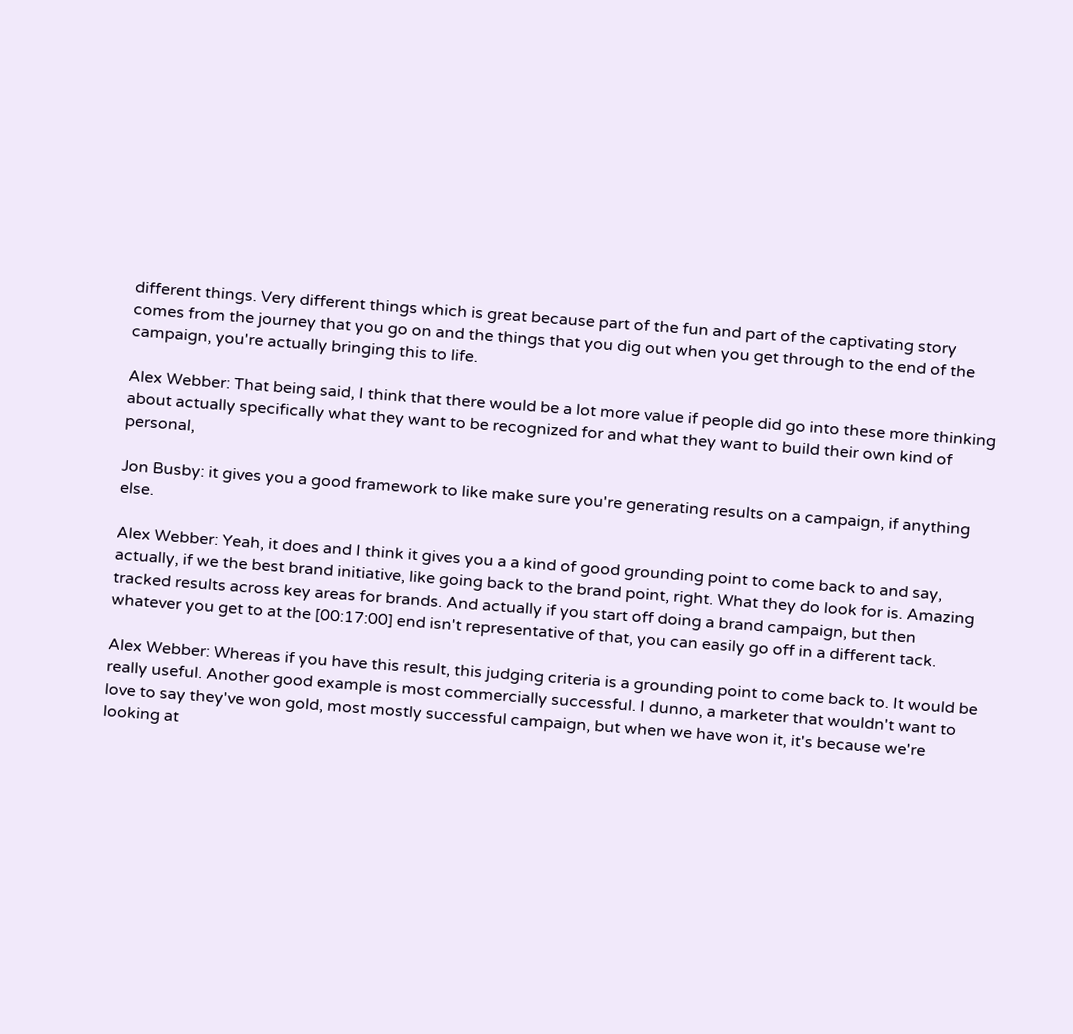different things. Very different things which is great because part of the fun and part of the captivating story comes from the journey that you go on and the things that you dig out when you get through to the end of the campaign, you're actually bringing this to life.

Alex Webber: That being said, I think that there would be a lot more value if people did go into these more thinking about actually specifically what they want to be recognized for and what they want to build their own kind of personal,

Jon Busby: it gives you a good framework to like make sure you're generating results on a campaign, if anything else.

Alex Webber: Yeah, it does and I think it gives you a a kind of good grounding point to come back to and say, actually, if we the best brand initiative, like going back to the brand point, right. What they do look for is. Amazing tracked results across key areas for brands. And actually if you start off doing a brand campaign, but then whatever you get to at the [00:17:00] end isn't representative of that, you can easily go off in a different tack.

Alex Webber: Whereas if you have this result, this judging criteria is a grounding point to come back to. It would be really useful. Another good example is most commercially successful. I dunno, a marketer that wouldn't want to love to say they've won gold, most mostly successful campaign, but when we have won it, it's because we're looking at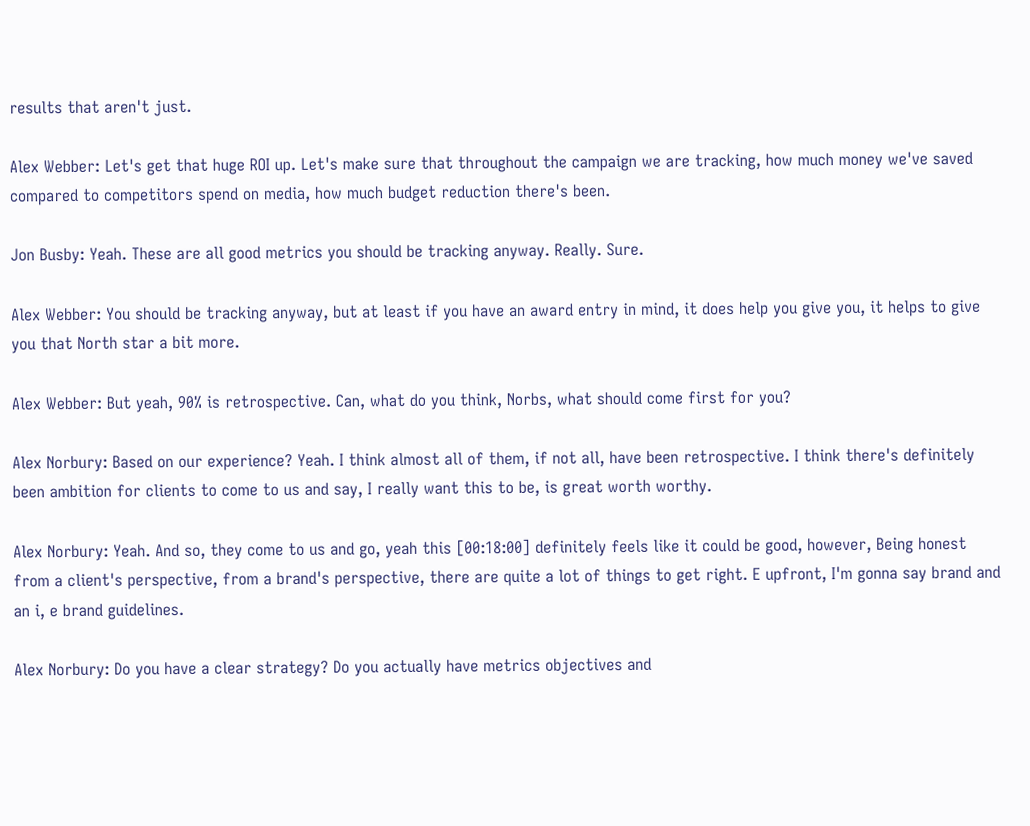results that aren't just.

Alex Webber: Let's get that huge ROI up. Let's make sure that throughout the campaign we are tracking, how much money we've saved compared to competitors spend on media, how much budget reduction there's been.

Jon Busby: Yeah. These are all good metrics you should be tracking anyway. Really. Sure.

Alex Webber: You should be tracking anyway, but at least if you have an award entry in mind, it does help you give you, it helps to give you that North star a bit more.

Alex Webber: But yeah, 90% is retrospective. Can, what do you think, Norbs, what should come first for you?

Alex Norbury: Based on our experience? Yeah. I think almost all of them, if not all, have been retrospective. I think there's definitely been ambition for clients to come to us and say, I really want this to be, is great worth worthy.

Alex Norbury: Yeah. And so, they come to us and go, yeah this [00:18:00] definitely feels like it could be good, however, Being honest from a client's perspective, from a brand's perspective, there are quite a lot of things to get right. E upfront, I'm gonna say brand and an i, e brand guidelines.

Alex Norbury: Do you have a clear strategy? Do you actually have metrics objectives and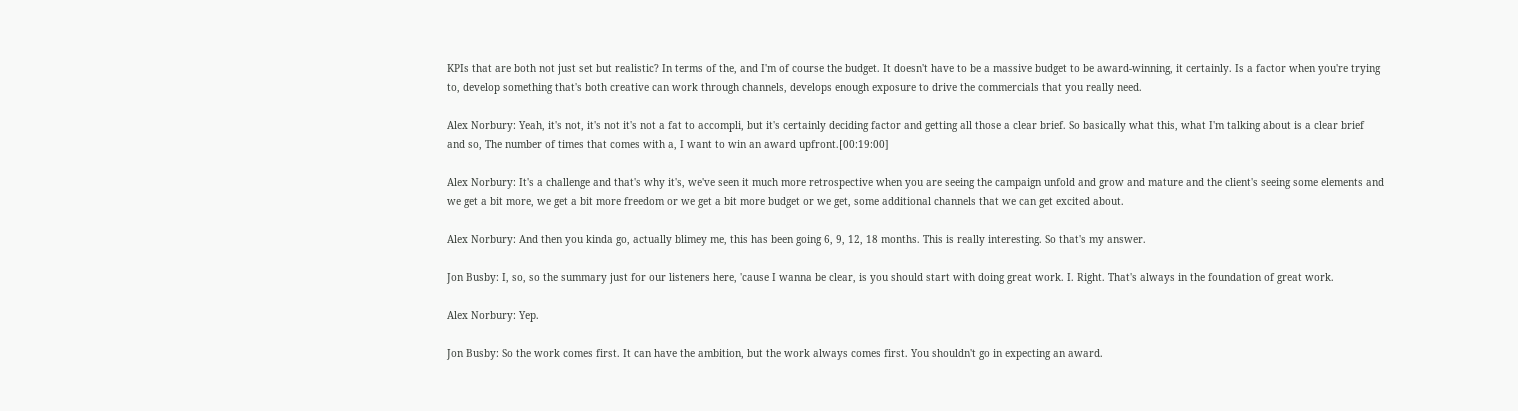KPIs that are both not just set but realistic? In terms of the, and I'm of course the budget. It doesn't have to be a massive budget to be award-winning, it certainly. Is a factor when you're trying to, develop something that's both creative can work through channels, develops enough exposure to drive the commercials that you really need.

Alex Norbury: Yeah, it's not, it's not it's not a fat to accompli, but it's certainly deciding factor and getting all those a clear brief. So basically what this, what I'm talking about is a clear brief and so, The number of times that comes with a, I want to win an award upfront.[00:19:00]

Alex Norbury: It's a challenge and that's why it's, we've seen it much more retrospective when you are seeing the campaign unfold and grow and mature and the client's seeing some elements and we get a bit more, we get a bit more freedom or we get a bit more budget or we get, some additional channels that we can get excited about.

Alex Norbury: And then you kinda go, actually blimey me, this has been going 6, 9, 12, 18 months. This is really interesting. So that's my answer.

Jon Busby: I, so, so the summary just for our listeners here, 'cause I wanna be clear, is you should start with doing great work. I. Right. That's always in the foundation of great work.

Alex Norbury: Yep.

Jon Busby: So the work comes first. It can have the ambition, but the work always comes first. You shouldn't go in expecting an award.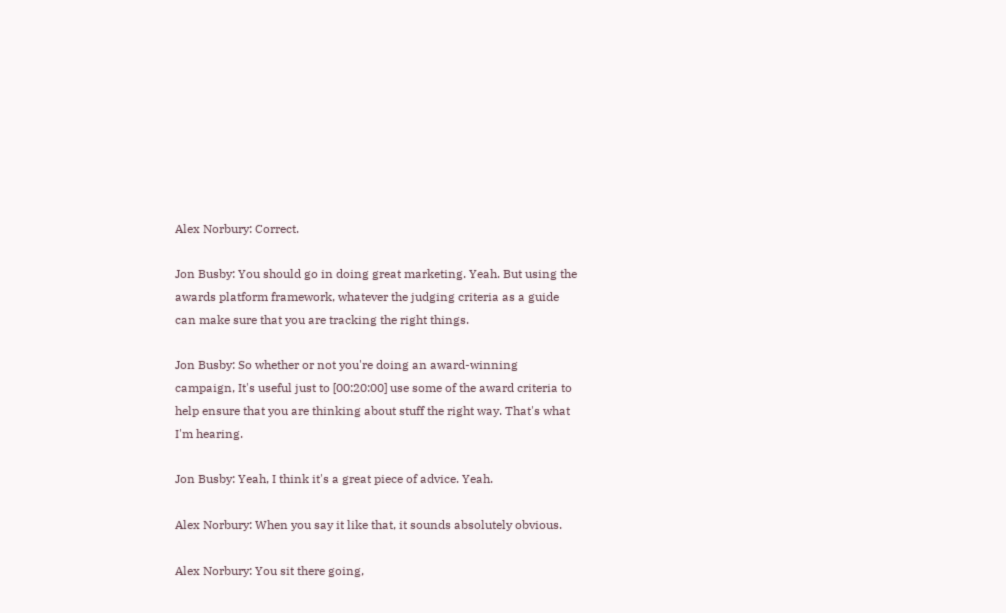Alex Norbury: Correct.

Jon Busby: You should go in doing great marketing. Yeah. But using the awards platform framework, whatever the judging criteria as a guide can make sure that you are tracking the right things.

Jon Busby: So whether or not you're doing an award-winning campaign, It's useful just to [00:20:00] use some of the award criteria to help ensure that you are thinking about stuff the right way. That's what I'm hearing.

Jon Busby: Yeah, I think it's a great piece of advice. Yeah.

Alex Norbury: When you say it like that, it sounds absolutely obvious.

Alex Norbury: You sit there going,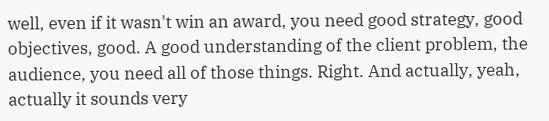well, even if it wasn't win an award, you need good strategy, good objectives, good. A good understanding of the client problem, the audience, you need all of those things. Right. And actually, yeah, actually it sounds very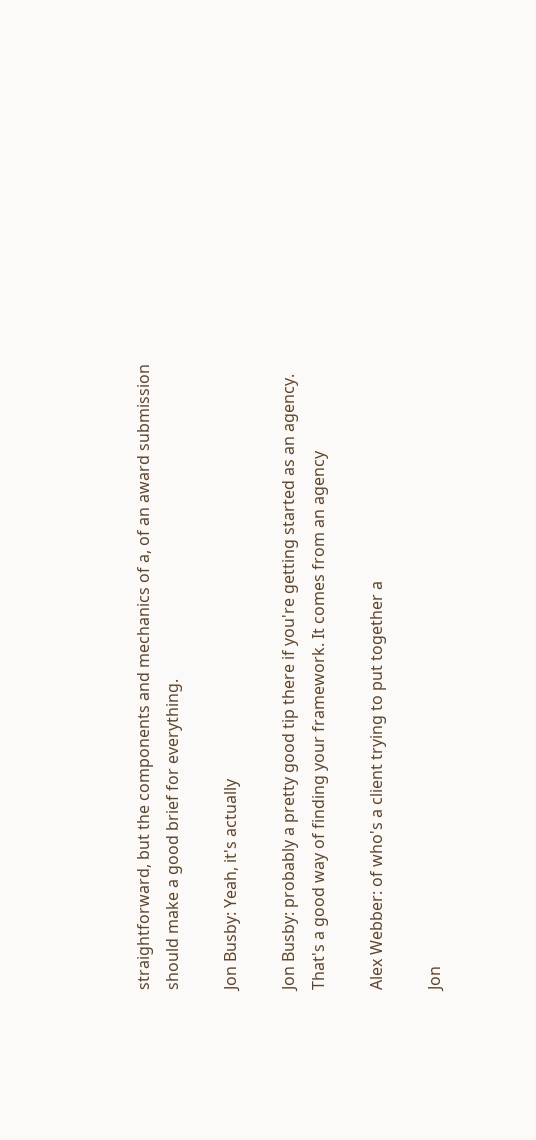straightforward, but the components and mechanics of a, of an award submission should make a good brief for everything.

Jon Busby: Yeah, it's actually

Jon Busby: probably a pretty good tip there if you're getting started as an agency. That's a good way of finding your framework. It comes from an agency

Alex Webber: of who's a client trying to put together a

Jon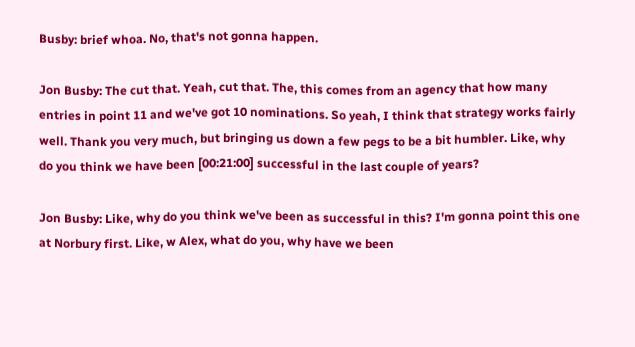Busby: brief whoa. No, that's not gonna happen.

Jon Busby: The cut that. Yeah, cut that. The, this comes from an agency that how many entries in point 11 and we've got 10 nominations. So yeah, I think that strategy works fairly well. Thank you very much, but bringing us down a few pegs to be a bit humbler. Like, why do you think we have been [00:21:00] successful in the last couple of years?

Jon Busby: Like, why do you think we've been as successful in this? I'm gonna point this one at Norbury first. Like, w Alex, what do you, why have we been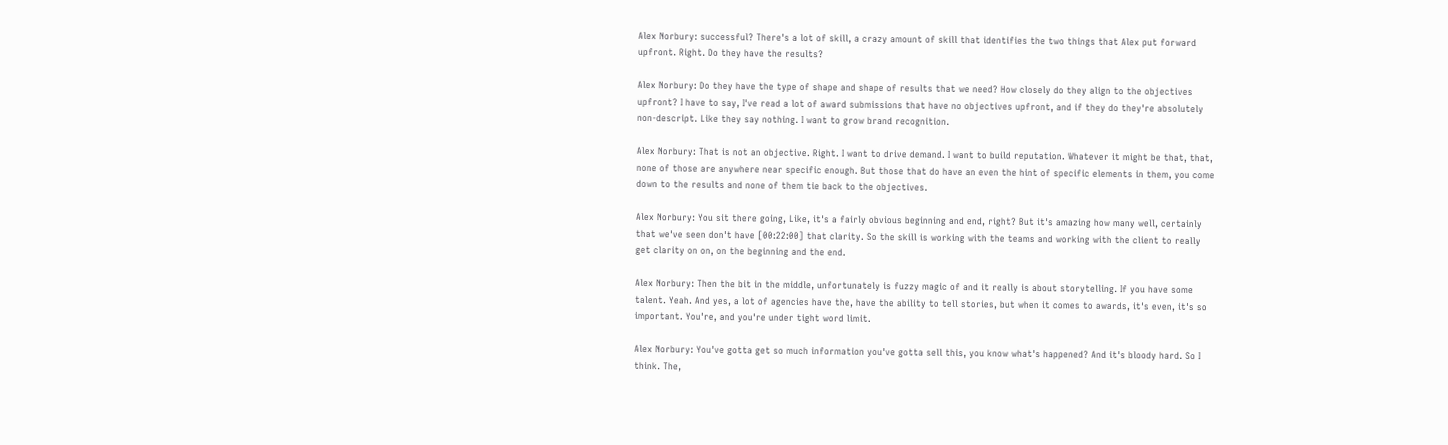Alex Norbury: successful? There's a lot of skill, a crazy amount of skill that identifies the two things that Alex put forward upfront. Right. Do they have the results?

Alex Norbury: Do they have the type of shape and shape of results that we need? How closely do they align to the objectives upfront? I have to say, I've read a lot of award submissions that have no objectives upfront, and if they do they're absolutely non-descript. Like they say nothing. I want to grow brand recognition.

Alex Norbury: That is not an objective. Right. I want to drive demand. I want to build reputation. Whatever it might be that, that, none of those are anywhere near specific enough. But those that do have an even the hint of specific elements in them, you come down to the results and none of them tie back to the objectives.

Alex Norbury: You sit there going, Like, it's a fairly obvious beginning and end, right? But it's amazing how many well, certainly that we've seen don't have [00:22:00] that clarity. So the skill is working with the teams and working with the client to really get clarity on on, on the beginning and the end.

Alex Norbury: Then the bit in the middle, unfortunately is fuzzy magic of and it really is about storytelling. If you have some talent. Yeah. And yes, a lot of agencies have the, have the ability to tell stories, but when it comes to awards, it's even, it's so important. You're, and you're under tight word limit.

Alex Norbury: You've gotta get so much information you've gotta sell this, you know what's happened? And it's bloody hard. So I think. The,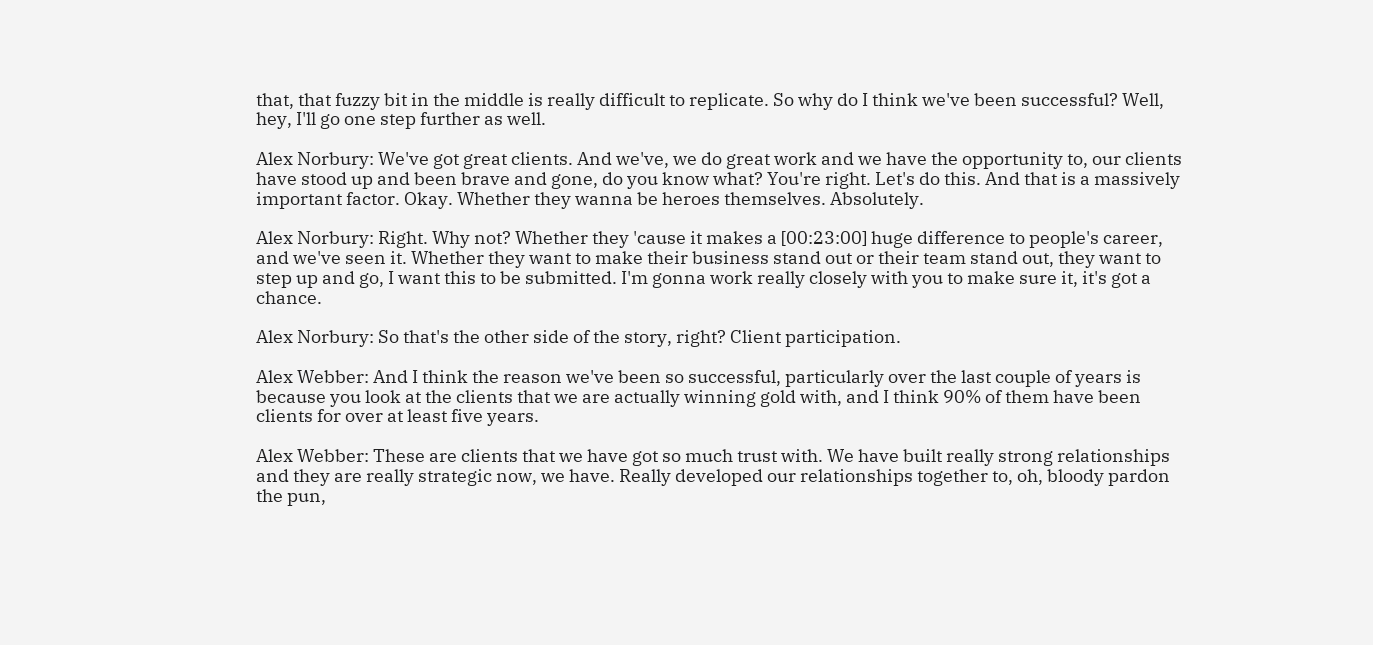that, that fuzzy bit in the middle is really difficult to replicate. So why do I think we've been successful? Well, hey, I'll go one step further as well.

Alex Norbury: We've got great clients. And we've, we do great work and we have the opportunity to, our clients have stood up and been brave and gone, do you know what? You're right. Let's do this. And that is a massively important factor. Okay. Whether they wanna be heroes themselves. Absolutely.

Alex Norbury: Right. Why not? Whether they 'cause it makes a [00:23:00] huge difference to people's career, and we've seen it. Whether they want to make their business stand out or their team stand out, they want to step up and go, I want this to be submitted. I'm gonna work really closely with you to make sure it, it's got a chance.

Alex Norbury: So that's the other side of the story, right? Client participation.

Alex Webber: And I think the reason we've been so successful, particularly over the last couple of years is because you look at the clients that we are actually winning gold with, and I think 90% of them have been clients for over at least five years.

Alex Webber: These are clients that we have got so much trust with. We have built really strong relationships and they are really strategic now, we have. Really developed our relationships together to, oh, bloody pardon the pun,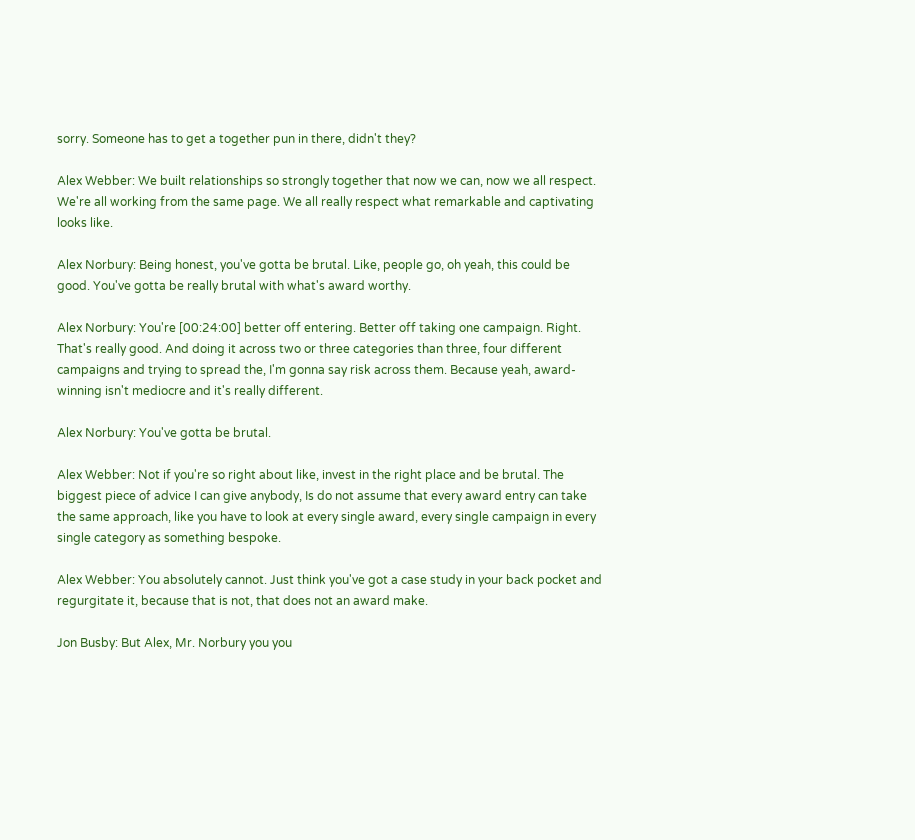sorry. Someone has to get a together pun in there, didn't they?

Alex Webber: We built relationships so strongly together that now we can, now we all respect. We're all working from the same page. We all really respect what remarkable and captivating looks like.

Alex Norbury: Being honest, you've gotta be brutal. Like, people go, oh yeah, this could be good. You've gotta be really brutal with what's award worthy.

Alex Norbury: You're [00:24:00] better off entering. Better off taking one campaign. Right. That's really good. And doing it across two or three categories than three, four different campaigns and trying to spread the, I'm gonna say risk across them. Because yeah, award-winning isn't mediocre and it's really different.

Alex Norbury: You've gotta be brutal.

Alex Webber: Not if you're so right about like, invest in the right place and be brutal. The biggest piece of advice I can give anybody, Is do not assume that every award entry can take the same approach, like you have to look at every single award, every single campaign in every single category as something bespoke.

Alex Webber: You absolutely cannot. Just think you've got a case study in your back pocket and regurgitate it, because that is not, that does not an award make.

Jon Busby: But Alex, Mr. Norbury you you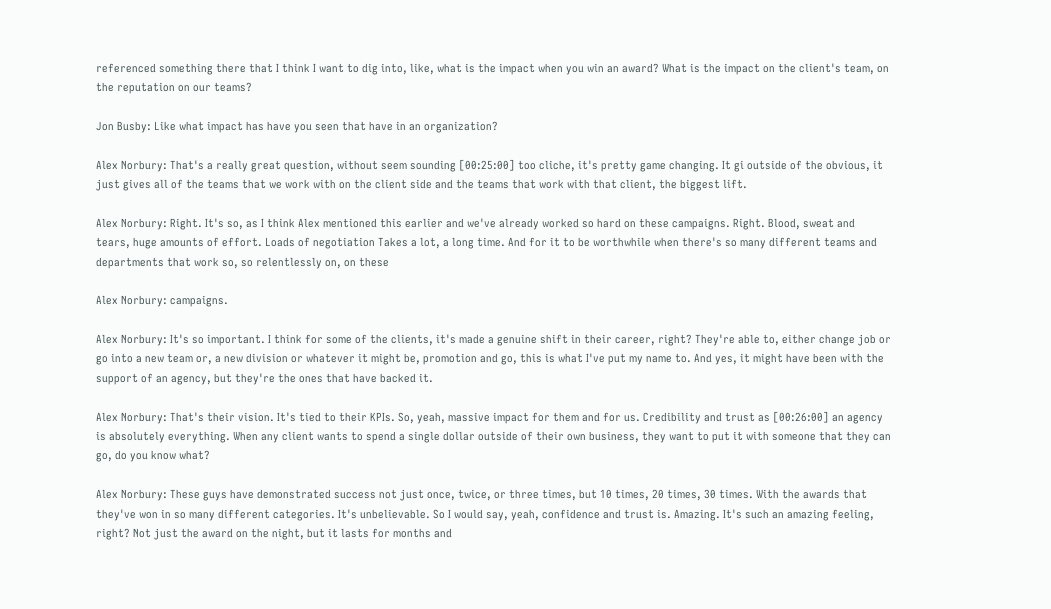referenced something there that I think I want to dig into, like, what is the impact when you win an award? What is the impact on the client's team, on the reputation on our teams?

Jon Busby: Like what impact has have you seen that have in an organization?

Alex Norbury: That's a really great question, without seem sounding [00:25:00] too cliche, it's pretty game changing. It gi outside of the obvious, it just gives all of the teams that we work with on the client side and the teams that work with that client, the biggest lift.

Alex Norbury: Right. It's so, as I think Alex mentioned this earlier and we've already worked so hard on these campaigns. Right. Blood, sweat and tears, huge amounts of effort. Loads of negotiation Takes a lot, a long time. And for it to be worthwhile when there's so many different teams and departments that work so, so relentlessly on, on these

Alex Norbury: campaigns.

Alex Norbury: It's so important. I think for some of the clients, it's made a genuine shift in their career, right? They're able to, either change job or go into a new team or, a new division or whatever it might be, promotion and go, this is what I've put my name to. And yes, it might have been with the support of an agency, but they're the ones that have backed it.

Alex Norbury: That's their vision. It's tied to their KPIs. So, yeah, massive impact for them and for us. Credibility and trust as [00:26:00] an agency is absolutely everything. When any client wants to spend a single dollar outside of their own business, they want to put it with someone that they can go, do you know what?

Alex Norbury: These guys have demonstrated success not just once, twice, or three times, but 10 times, 20 times, 30 times. With the awards that they've won in so many different categories. It's unbelievable. So I would say, yeah, confidence and trust is. Amazing. It's such an amazing feeling, right? Not just the award on the night, but it lasts for months and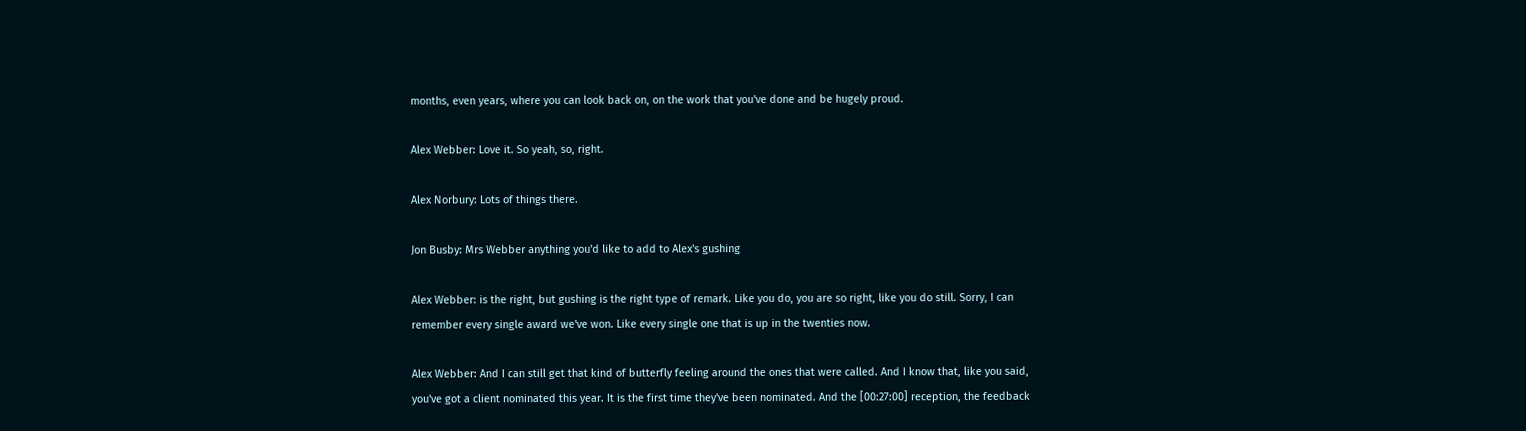months, even years, where you can look back on, on the work that you've done and be hugely proud.

Alex Webber: Love it. So yeah, so, right.

Alex Norbury: Lots of things there.

Jon Busby: Mrs Webber anything you'd like to add to Alex's gushing

Alex Webber: is the right, but gushing is the right type of remark. Like you do, you are so right, like you do still. Sorry, I can remember every single award we've won. Like every single one that is up in the twenties now.

Alex Webber: And I can still get that kind of butterfly feeling around the ones that were called. And I know that, like you said, you've got a client nominated this year. It is the first time they've been nominated. And the [00:27:00] reception, the feedback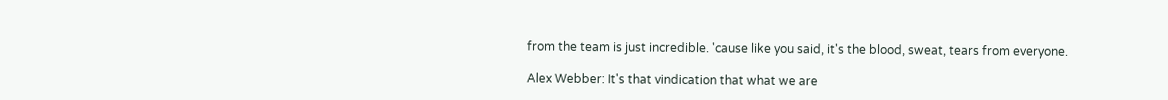from the team is just incredible. 'cause like you said, it's the blood, sweat, tears from everyone.

Alex Webber: It's that vindication that what we are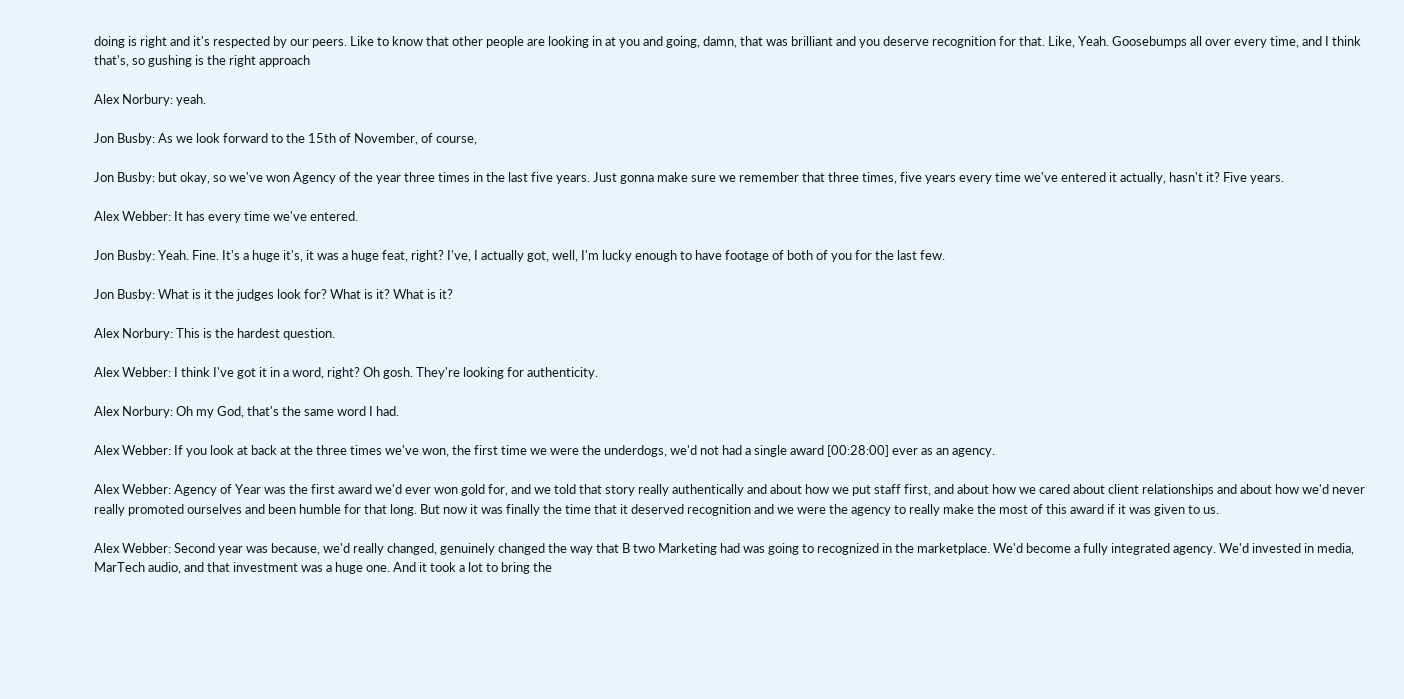doing is right and it's respected by our peers. Like to know that other people are looking in at you and going, damn, that was brilliant and you deserve recognition for that. Like, Yeah. Goosebumps all over every time, and I think that's, so gushing is the right approach

Alex Norbury: yeah.

Jon Busby: As we look forward to the 15th of November, of course,

Jon Busby: but okay, so we've won Agency of the year three times in the last five years. Just gonna make sure we remember that three times, five years every time we've entered it actually, hasn't it? Five years.

Alex Webber: It has every time we've entered.

Jon Busby: Yeah. Fine. It's a huge it's, it was a huge feat, right? I've, I actually got, well, I'm lucky enough to have footage of both of you for the last few.

Jon Busby: What is it the judges look for? What is it? What is it?

Alex Norbury: This is the hardest question.

Alex Webber: I think I've got it in a word, right? Oh gosh. They're looking for authenticity.

Alex Norbury: Oh my God, that's the same word I had.

Alex Webber: If you look at back at the three times we've won, the first time we were the underdogs, we'd not had a single award [00:28:00] ever as an agency.

Alex Webber: Agency of Year was the first award we'd ever won gold for, and we told that story really authentically and about how we put staff first, and about how we cared about client relationships and about how we'd never really promoted ourselves and been humble for that long. But now it was finally the time that it deserved recognition and we were the agency to really make the most of this award if it was given to us.

Alex Webber: Second year was because, we'd really changed, genuinely changed the way that B two Marketing had was going to recognized in the marketplace. We'd become a fully integrated agency. We'd invested in media, MarTech audio, and that investment was a huge one. And it took a lot to bring the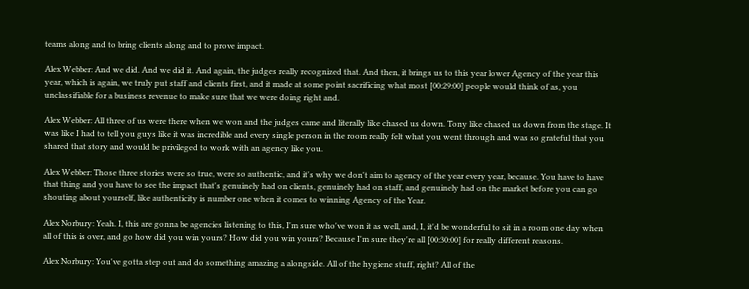teams along and to bring clients along and to prove impact.

Alex Webber: And we did. And we did it. And again, the judges really recognized that. And then, it brings us to this year lower Agency of the year this year, which is again, we truly put staff and clients first, and it made at some point sacrificing what most [00:29:00] people would think of as, you unclassifiable for a business revenue to make sure that we were doing right and.

Alex Webber: All three of us were there when we won and the judges came and literally like chased us down. Tony like chased us down from the stage. It was like I had to tell you guys like it was incredible and every single person in the room really felt what you went through and was so grateful that you shared that story and would be privileged to work with an agency like you.

Alex Webber: Those three stories were so true, were so authentic, and it's why we don't aim to agency of the year every year, because. You have to have that thing and you have to see the impact that's genuinely had on clients, genuinely had on staff, and genuinely had on the market before you can go shouting about yourself, like authenticity is number one when it comes to winning Agency of the Year.

Alex Norbury: Yeah. I, this are gonna be agencies listening to this, I'm sure who've won it as well, and, I, it'd be wonderful to sit in a room one day when all of this is over, and go how did you win yours? How did you win yours? Because I'm sure they're all [00:30:00] for really different reasons.

Alex Norbury: You've gotta step out and do something amazing a alongside. All of the hygiene stuff, right? All of the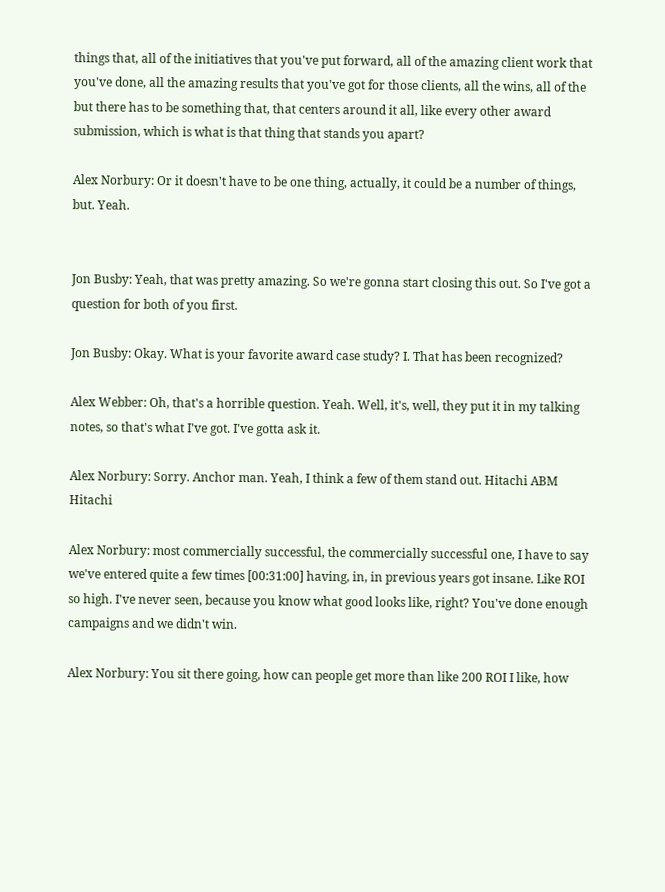things that, all of the initiatives that you've put forward, all of the amazing client work that you've done, all the amazing results that you've got for those clients, all the wins, all of the but there has to be something that, that centers around it all, like every other award submission, which is what is that thing that stands you apart?

Alex Norbury: Or it doesn't have to be one thing, actually, it could be a number of things, but. Yeah.


Jon Busby: Yeah, that was pretty amazing. So we're gonna start closing this out. So I've got a question for both of you first.

Jon Busby: Okay. What is your favorite award case study? I. That has been recognized?

Alex Webber: Oh, that's a horrible question. Yeah. Well, it's, well, they put it in my talking notes, so that's what I've got. I've gotta ask it.

Alex Norbury: Sorry. Anchor man. Yeah, I think a few of them stand out. Hitachi ABM Hitachi

Alex Norbury: most commercially successful, the commercially successful one, I have to say we've entered quite a few times [00:31:00] having, in, in previous years got insane. Like ROI so high. I've never seen, because you know what good looks like, right? You've done enough campaigns and we didn't win.

Alex Norbury: You sit there going, how can people get more than like 200 ROI I like, how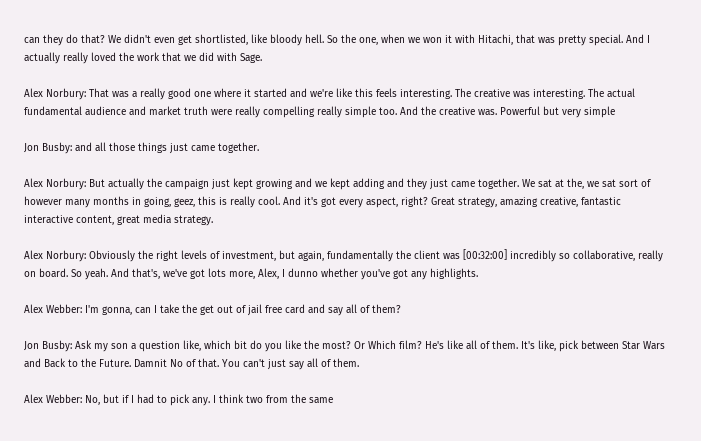can they do that? We didn't even get shortlisted, like bloody hell. So the one, when we won it with Hitachi, that was pretty special. And I actually really loved the work that we did with Sage.

Alex Norbury: That was a really good one where it started and we're like this feels interesting. The creative was interesting. The actual fundamental audience and market truth were really compelling really simple too. And the creative was. Powerful but very simple

Jon Busby: and all those things just came together.

Alex Norbury: But actually the campaign just kept growing and we kept adding and they just came together. We sat at the, we sat sort of however many months in going, geez, this is really cool. And it's got every aspect, right? Great strategy, amazing creative, fantastic interactive content, great media strategy.

Alex Norbury: Obviously the right levels of investment, but again, fundamentally the client was [00:32:00] incredibly so collaborative, really on board. So yeah. And that's, we've got lots more, Alex, I dunno whether you've got any highlights.

Alex Webber: I'm gonna, can I take the get out of jail free card and say all of them?

Jon Busby: Ask my son a question like, which bit do you like the most? Or Which film? He's like all of them. It's like, pick between Star Wars and Back to the Future. Damnit No of that. You can't just say all of them.

Alex Webber: No, but if I had to pick any. I think two from the same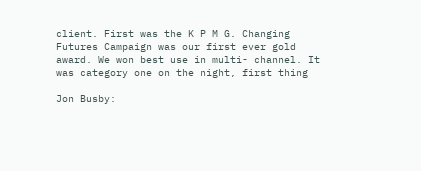client. First was the K P M G. Changing Futures Campaign was our first ever gold award. We won best use in multi- channel. It was category one on the night, first thing

Jon Busby: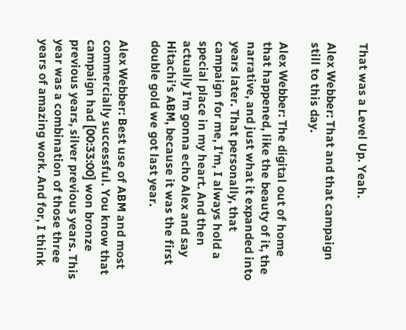That was a Level Up. Yeah.

Alex Webber: That and that campaign still to this day.

Alex Webber: The digital out of home that happened, like the beauty of it, the narrative, and just what it expanded into years later. That personally, that campaign for me, I'm, I always hold a special place in my heart. And then actually I'm gonna echo Alex and say Hitachi's ABM, because it was the first double gold we got last year.

Alex Webber: Best use of ABM and most commercially successful. You know that campaign had [00:33:00] won bronze previous years, silver previous years. This year was a combination of those three years of amazing work. And for, I think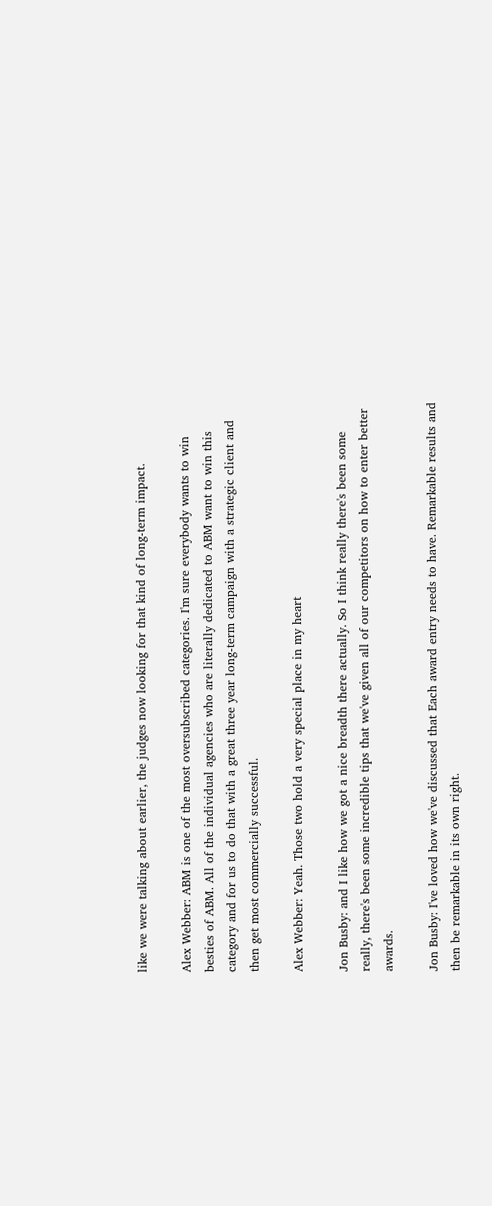like we were talking about earlier, the judges now looking for that kind of long-term impact.

Alex Webber: ABM is one of the most oversubscribed categories. I'm sure everybody wants to win besties of ABM. All of the individual agencies who are literally dedicated to ABM want to win this category and for us to do that with a great three year long-term campaign with a strategic client and then get most commercially successful.

Alex Webber: Yeah. Those two hold a very special place in my heart

Jon Busby: and I like how we got a nice breadth there actually. So I think really there's been some really, there's been some incredible tips that we've given all of our competitors on how to enter better awards.

Jon Busby: I've loved how we've discussed that Each award entry needs to have. Remarkable results and then be remarkable in its own right.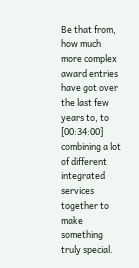Be that from, how much more complex award entries have got over the last few years to, to [00:34:00] combining a lot of different integrated services together to make something truly special.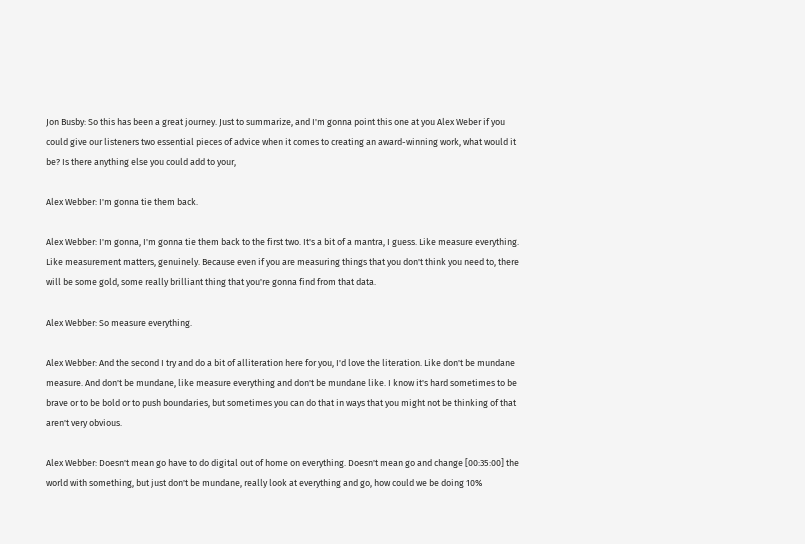Jon Busby: So this has been a great journey. Just to summarize, and I'm gonna point this one at you Alex Weber if you could give our listeners two essential pieces of advice when it comes to creating an award-winning work, what would it be? Is there anything else you could add to your,

Alex Webber: I'm gonna tie them back.

Alex Webber: I'm gonna, I'm gonna tie them back to the first two. It's a bit of a mantra, I guess. Like measure everything. Like measurement matters, genuinely. Because even if you are measuring things that you don't think you need to, there will be some gold, some really brilliant thing that you're gonna find from that data.

Alex Webber: So measure everything.

Alex Webber: And the second I try and do a bit of alliteration here for you, I'd love the literation. Like don't be mundane measure. And don't be mundane, like measure everything and don't be mundane like. I know it's hard sometimes to be brave or to be bold or to push boundaries, but sometimes you can do that in ways that you might not be thinking of that aren't very obvious.

Alex Webber: Doesn't mean go have to do digital out of home on everything. Doesn't mean go and change [00:35:00] the world with something, but just don't be mundane, really look at everything and go, how could we be doing 10%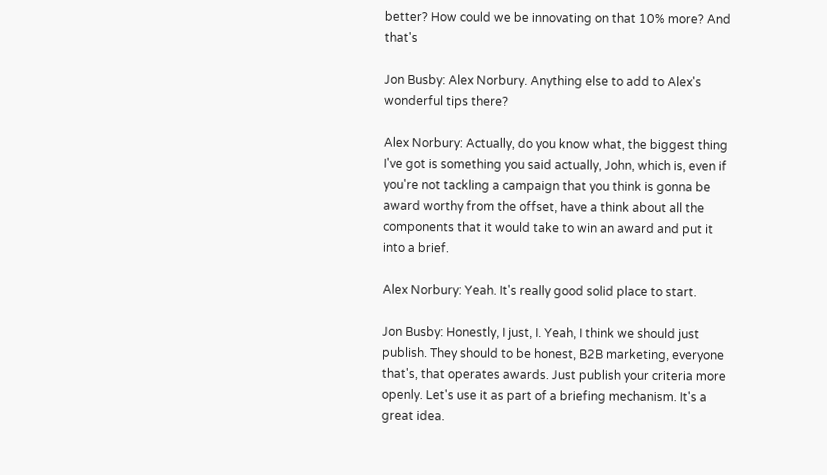better? How could we be innovating on that 10% more? And that's

Jon Busby: Alex Norbury. Anything else to add to Alex's wonderful tips there?

Alex Norbury: Actually, do you know what, the biggest thing I've got is something you said actually, John, which is, even if you're not tackling a campaign that you think is gonna be award worthy from the offset, have a think about all the components that it would take to win an award and put it into a brief.

Alex Norbury: Yeah. It's really good solid place to start.

Jon Busby: Honestly, I just, I. Yeah, I think we should just publish. They should to be honest, B2B marketing, everyone that's, that operates awards. Just publish your criteria more openly. Let's use it as part of a briefing mechanism. It's a great idea.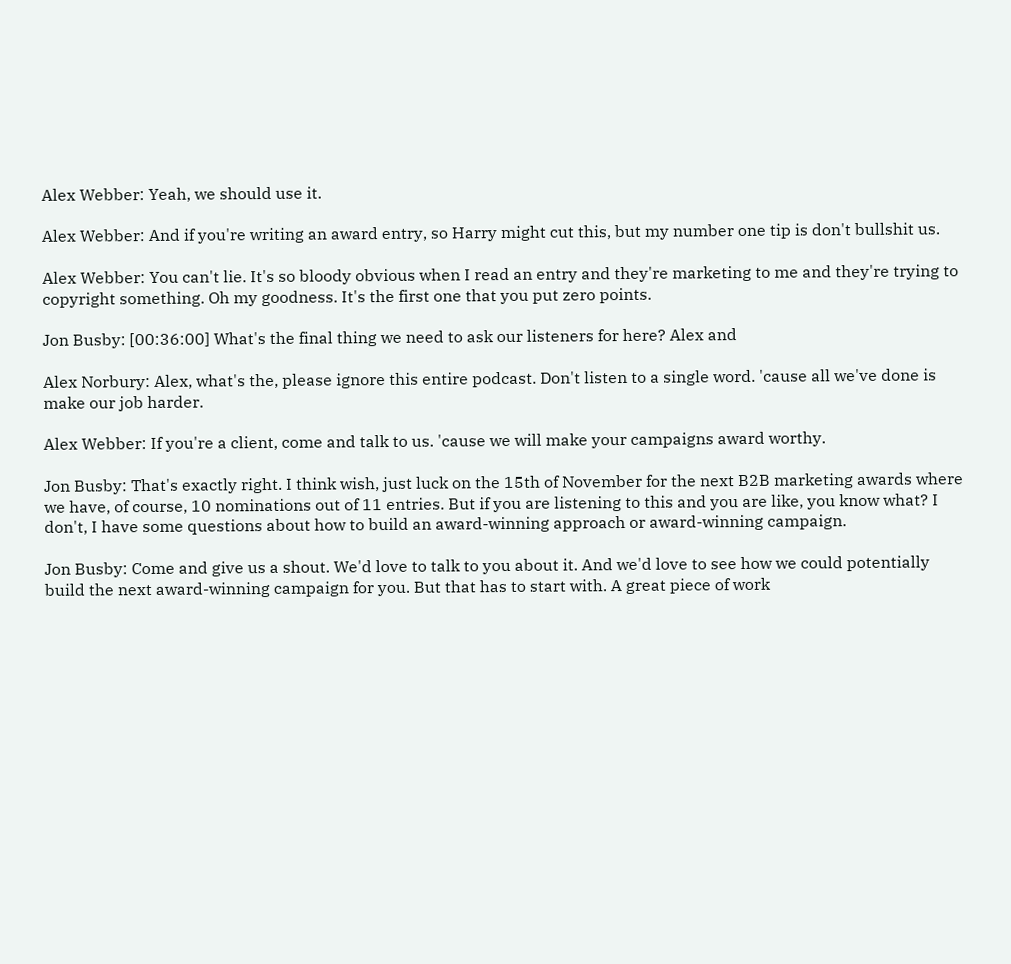Alex Webber: Yeah, we should use it.

Alex Webber: And if you're writing an award entry, so Harry might cut this, but my number one tip is don't bullshit us.

Alex Webber: You can't lie. It's so bloody obvious when I read an entry and they're marketing to me and they're trying to copyright something. Oh my goodness. It's the first one that you put zero points.

Jon Busby: [00:36:00] What's the final thing we need to ask our listeners for here? Alex and

Alex Norbury: Alex, what's the, please ignore this entire podcast. Don't listen to a single word. 'cause all we've done is make our job harder.

Alex Webber: If you're a client, come and talk to us. 'cause we will make your campaigns award worthy.

Jon Busby: That's exactly right. I think wish, just luck on the 15th of November for the next B2B marketing awards where we have, of course, 10 nominations out of 11 entries. But if you are listening to this and you are like, you know what? I don't, I have some questions about how to build an award-winning approach or award-winning campaign.

Jon Busby: Come and give us a shout. We'd love to talk to you about it. And we'd love to see how we could potentially build the next award-winning campaign for you. But that has to start with. A great piece of work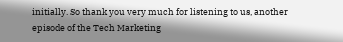initially. So thank you very much for listening to us, another episode of the Tech Marketing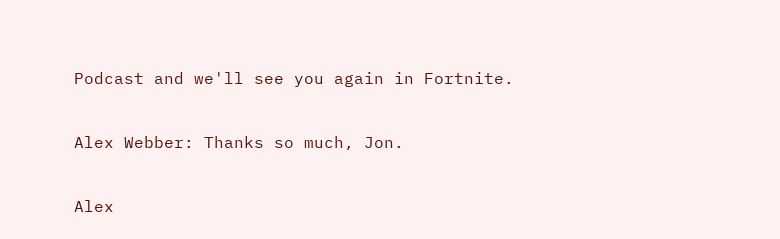Podcast and we'll see you again in Fortnite.

Alex Webber: Thanks so much, Jon.

Alex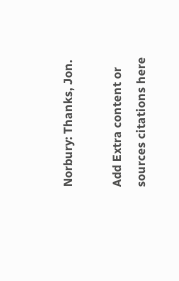Norbury: Thanks, Jon.

Add Extra content or sources citations here